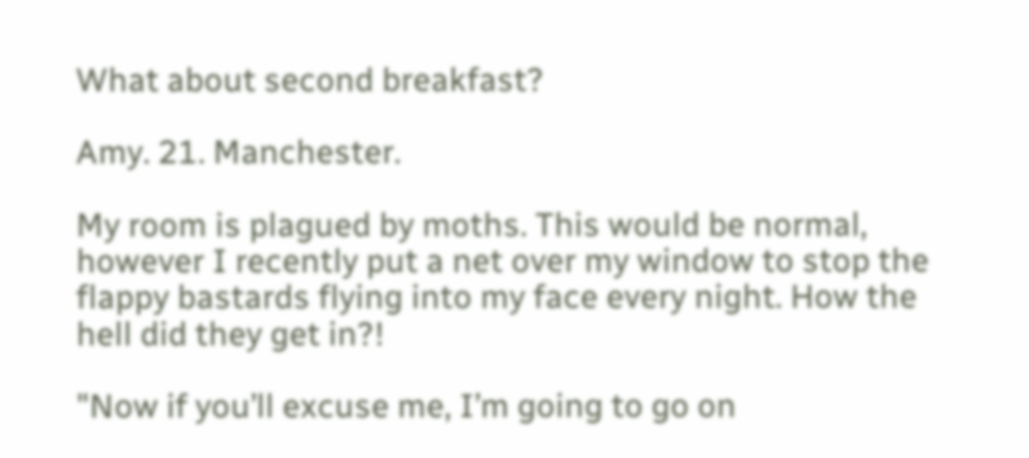What about second breakfast?

Amy. 21. Manchester.

My room is plagued by moths. This would be normal, however I recently put a net over my window to stop the flappy bastards flying into my face every night. How the hell did they get in?!

"Now if you’ll excuse me, I’m going to go on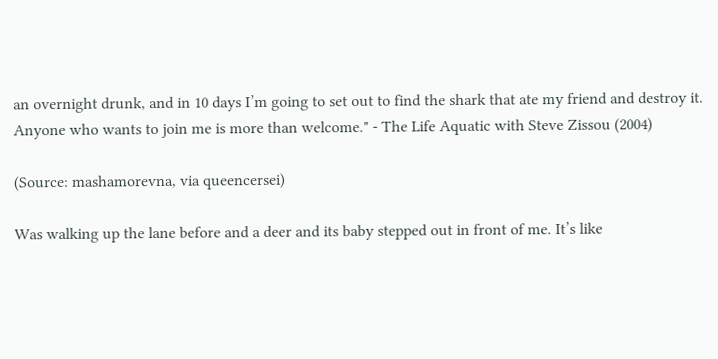an overnight drunk, and in 10 days I’m going to set out to find the shark that ate my friend and destroy it. Anyone who wants to join me is more than welcome." - The Life Aquatic with Steve Zissou (2004)

(Source: mashamorevna, via queencersei)

Was walking up the lane before and a deer and its baby stepped out in front of me. It’s like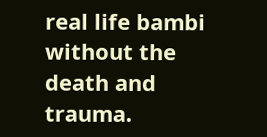real life bambi without the death and trauma.